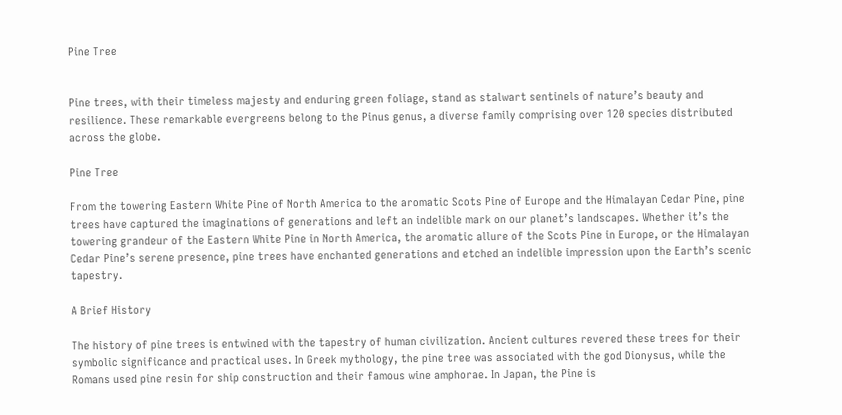Pine Tree


Pine trees, with their timeless majesty and enduring green foliage, stand as stalwart sentinels of nature’s beauty and resilience. These remarkable evergreens belong to the Pinus genus, a diverse family comprising over 120 species distributed across the globe.

Pine Tree

From the towering Eastern White Pine of North America to the aromatic Scots Pine of Europe and the Himalayan Cedar Pine, pine trees have captured the imaginations of generations and left an indelible mark on our planet’s landscapes. Whether it’s the towering grandeur of the Eastern White Pine in North America, the aromatic allure of the Scots Pine in Europe, or the Himalayan Cedar Pine’s serene presence, pine trees have enchanted generations and etched an indelible impression upon the Earth’s scenic tapestry.

A Brief History

The history of pine trees is entwined with the tapestry of human civilization. Ancient cultures revered these trees for their symbolic significance and practical uses. In Greek mythology, the pine tree was associated with the god Dionysus, while the Romans used pine resin for ship construction and their famous wine amphorae. In Japan, the Pine is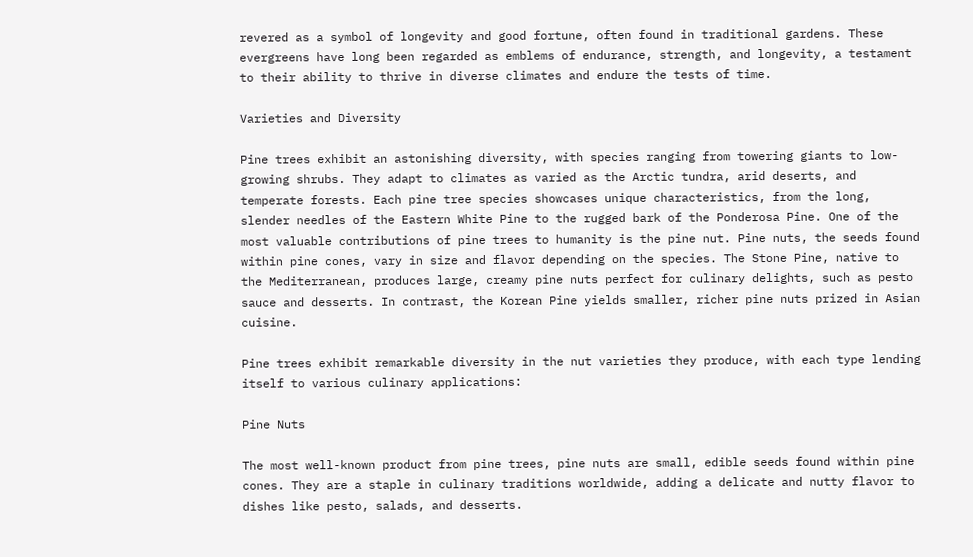revered as a symbol of longevity and good fortune, often found in traditional gardens. These evergreens have long been regarded as emblems of endurance, strength, and longevity, a testament to their ability to thrive in diverse climates and endure the tests of time.

Varieties and Diversity

Pine trees exhibit an astonishing diversity, with species ranging from towering giants to low-growing shrubs. They adapt to climates as varied as the Arctic tundra, arid deserts, and temperate forests. Each pine tree species showcases unique characteristics, from the long, slender needles of the Eastern White Pine to the rugged bark of the Ponderosa Pine. One of the most valuable contributions of pine trees to humanity is the pine nut. Pine nuts, the seeds found within pine cones, vary in size and flavor depending on the species. The Stone Pine, native to the Mediterranean, produces large, creamy pine nuts perfect for culinary delights, such as pesto sauce and desserts. In contrast, the Korean Pine yields smaller, richer pine nuts prized in Asian cuisine.

Pine trees exhibit remarkable diversity in the nut varieties they produce, with each type lending itself to various culinary applications:

Pine Nuts

The most well-known product from pine trees, pine nuts are small, edible seeds found within pine cones. They are a staple in culinary traditions worldwide, adding a delicate and nutty flavor to dishes like pesto, salads, and desserts.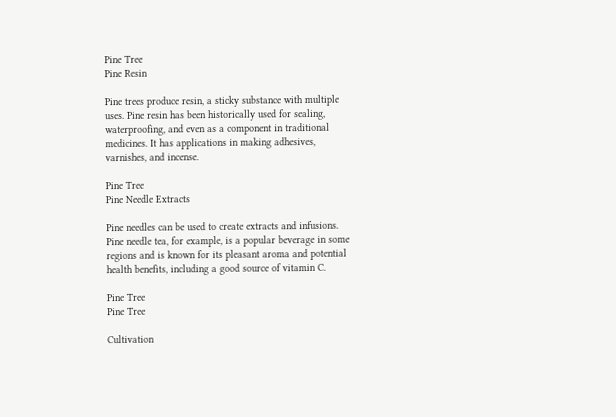Pine Tree
Pine Resin

Pine trees produce resin, a sticky substance with multiple uses. Pine resin has been historically used for sealing, waterproofing, and even as a component in traditional medicines. It has applications in making adhesives, varnishes, and incense.

Pine Tree
Pine Needle Extracts

Pine needles can be used to create extracts and infusions. Pine needle tea, for example, is a popular beverage in some regions and is known for its pleasant aroma and potential health benefits, including a good source of vitamin C.

Pine Tree
Pine Tree

Cultivation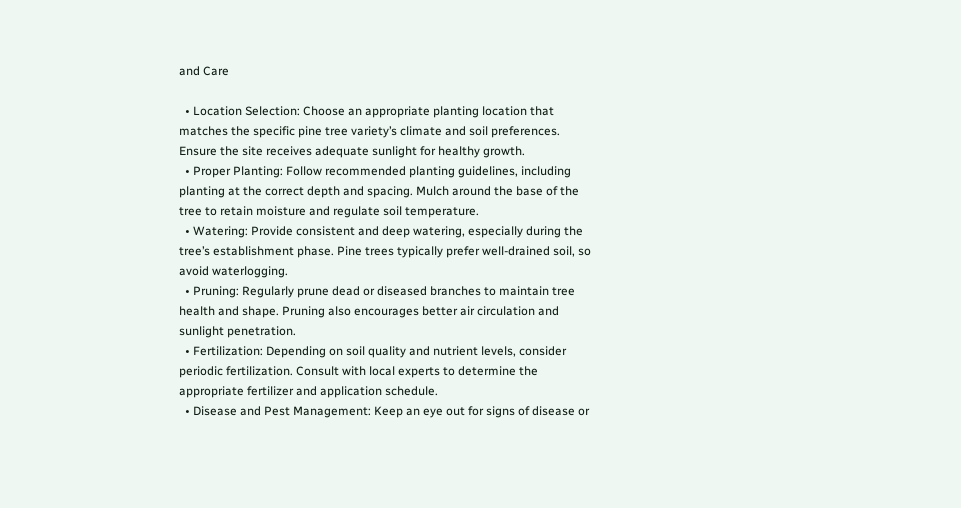and Care

  • Location Selection: Choose an appropriate planting location that matches the specific pine tree variety’s climate and soil preferences. Ensure the site receives adequate sunlight for healthy growth.
  • Proper Planting: Follow recommended planting guidelines, including planting at the correct depth and spacing. Mulch around the base of the tree to retain moisture and regulate soil temperature.
  • Watering: Provide consistent and deep watering, especially during the tree’s establishment phase. Pine trees typically prefer well-drained soil, so avoid waterlogging.
  • Pruning: Regularly prune dead or diseased branches to maintain tree health and shape. Pruning also encourages better air circulation and sunlight penetration.
  • Fertilization: Depending on soil quality and nutrient levels, consider periodic fertilization. Consult with local experts to determine the appropriate fertilizer and application schedule.
  • Disease and Pest Management: Keep an eye out for signs of disease or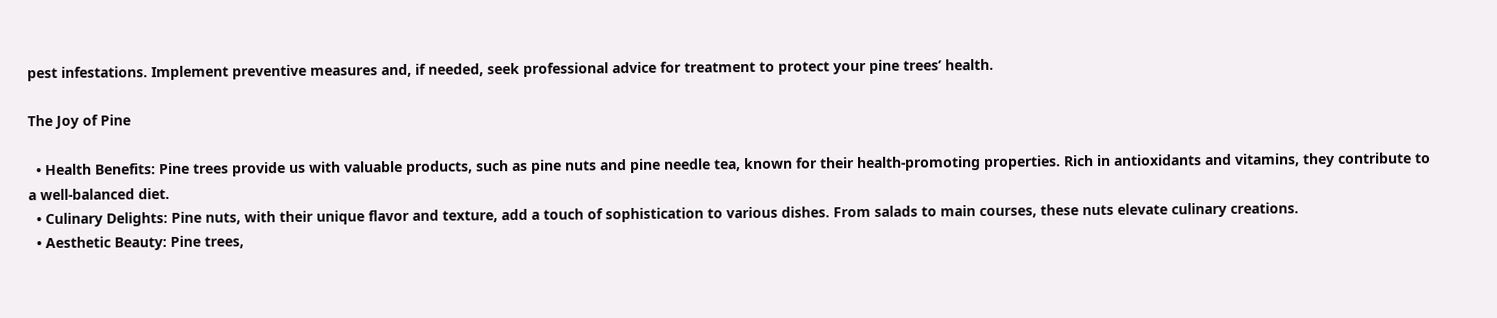pest infestations. Implement preventive measures and, if needed, seek professional advice for treatment to protect your pine trees’ health.

The Joy of Pine

  • Health Benefits: Pine trees provide us with valuable products, such as pine nuts and pine needle tea, known for their health-promoting properties. Rich in antioxidants and vitamins, they contribute to a well-balanced diet.
  • Culinary Delights: Pine nuts, with their unique flavor and texture, add a touch of sophistication to various dishes. From salads to main courses, these nuts elevate culinary creations.
  • Aesthetic Beauty: Pine trees,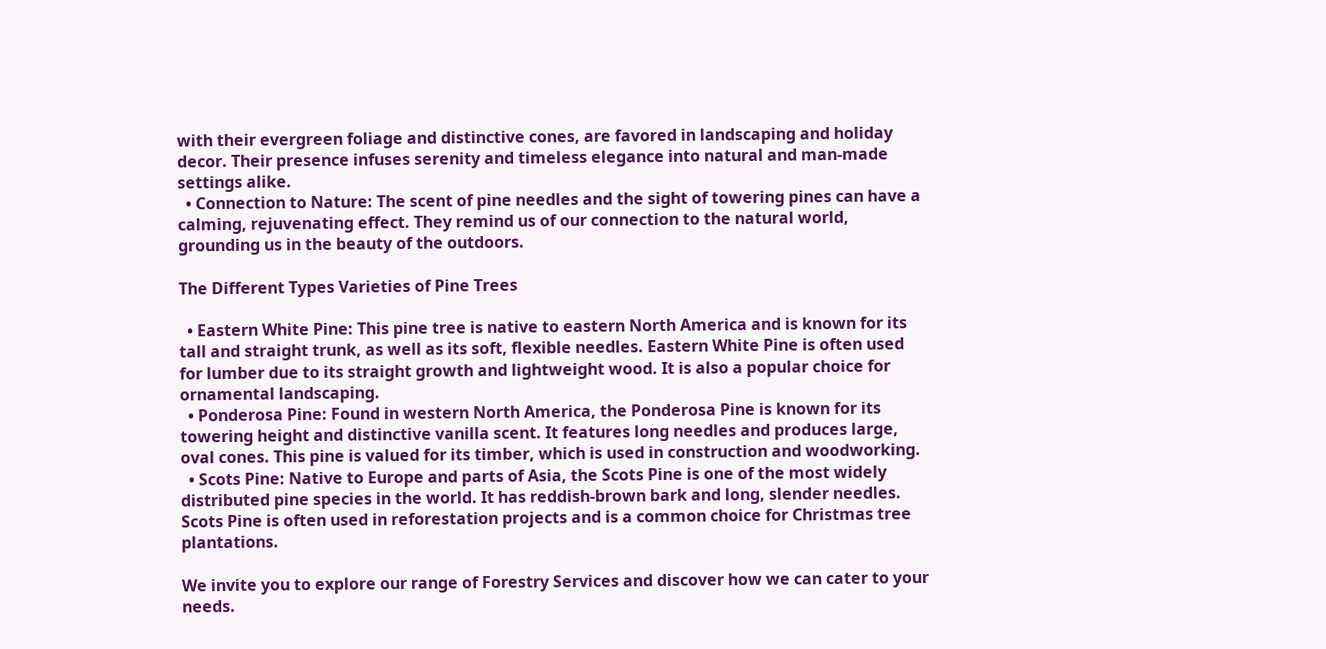with their evergreen foliage and distinctive cones, are favored in landscaping and holiday decor. Their presence infuses serenity and timeless elegance into natural and man-made settings alike.
  • Connection to Nature: The scent of pine needles and the sight of towering pines can have a calming, rejuvenating effect. They remind us of our connection to the natural world, grounding us in the beauty of the outdoors.

The Different Types Varieties of Pine Trees

  • Eastern White Pine: This pine tree is native to eastern North America and is known for its tall and straight trunk, as well as its soft, flexible needles. Eastern White Pine is often used for lumber due to its straight growth and lightweight wood. It is also a popular choice for ornamental landscaping.
  • Ponderosa Pine: Found in western North America, the Ponderosa Pine is known for its towering height and distinctive vanilla scent. It features long needles and produces large, oval cones. This pine is valued for its timber, which is used in construction and woodworking.
  • Scots Pine: Native to Europe and parts of Asia, the Scots Pine is one of the most widely distributed pine species in the world. It has reddish-brown bark and long, slender needles. Scots Pine is often used in reforestation projects and is a common choice for Christmas tree plantations.

We invite you to explore our range of Forestry Services and discover how we can cater to your needs.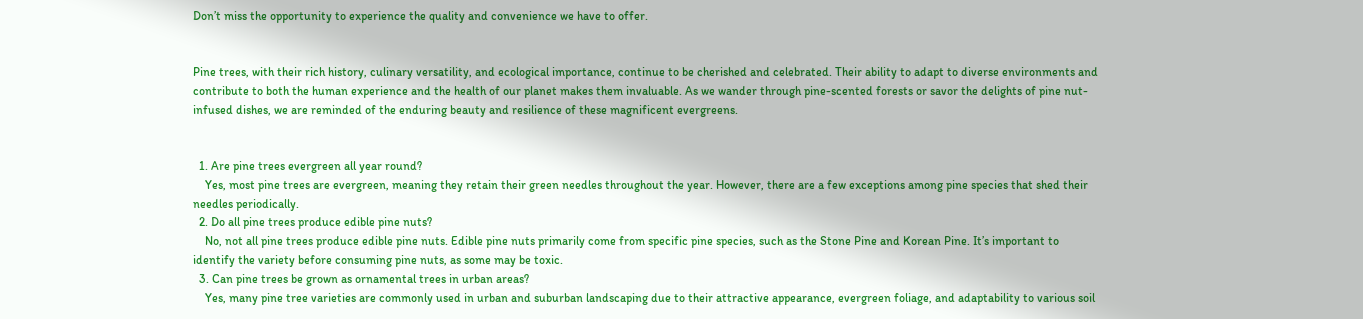Don’t miss the opportunity to experience the quality and convenience we have to offer.


Pine trees, with their rich history, culinary versatility, and ecological importance, continue to be cherished and celebrated. Their ability to adapt to diverse environments and contribute to both the human experience and the health of our planet makes them invaluable. As we wander through pine-scented forests or savor the delights of pine nut-infused dishes, we are reminded of the enduring beauty and resilience of these magnificent evergreens.


  1. Are pine trees evergreen all year round?
    Yes, most pine trees are evergreen, meaning they retain their green needles throughout the year. However, there are a few exceptions among pine species that shed their needles periodically.
  2. Do all pine trees produce edible pine nuts?
    No, not all pine trees produce edible pine nuts. Edible pine nuts primarily come from specific pine species, such as the Stone Pine and Korean Pine. It’s important to identify the variety before consuming pine nuts, as some may be toxic.
  3. Can pine trees be grown as ornamental trees in urban areas?
    Yes, many pine tree varieties are commonly used in urban and suburban landscaping due to their attractive appearance, evergreen foliage, and adaptability to various soil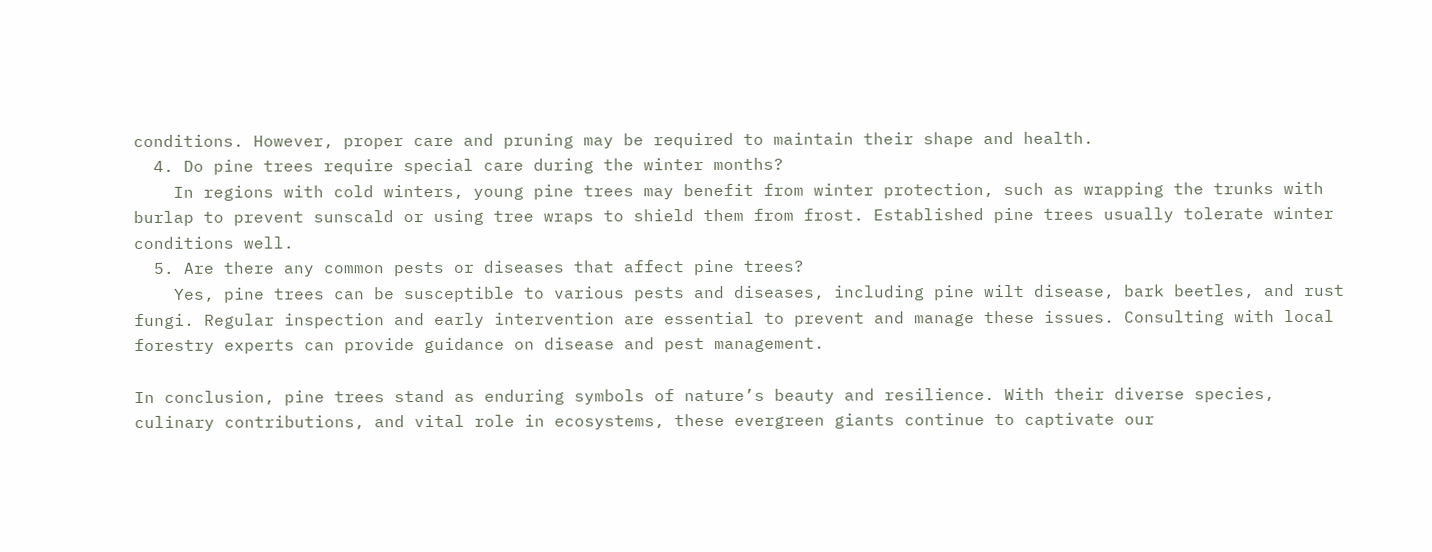conditions. However, proper care and pruning may be required to maintain their shape and health.
  4. Do pine trees require special care during the winter months?
    In regions with cold winters, young pine trees may benefit from winter protection, such as wrapping the trunks with burlap to prevent sunscald or using tree wraps to shield them from frost. Established pine trees usually tolerate winter conditions well.
  5. Are there any common pests or diseases that affect pine trees?
    Yes, pine trees can be susceptible to various pests and diseases, including pine wilt disease, bark beetles, and rust fungi. Regular inspection and early intervention are essential to prevent and manage these issues. Consulting with local forestry experts can provide guidance on disease and pest management.

In conclusion, pine trees stand as enduring symbols of nature’s beauty and resilience. With their diverse species, culinary contributions, and vital role in ecosystems, these evergreen giants continue to captivate our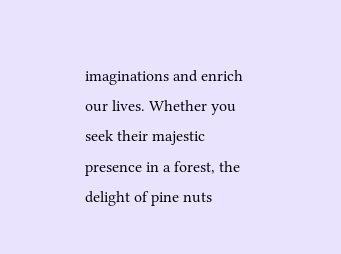imaginations and enrich our lives. Whether you seek their majestic presence in a forest, the delight of pine nuts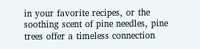in your favorite recipes, or the soothing scent of pine needles, pine trees offer a timeless connection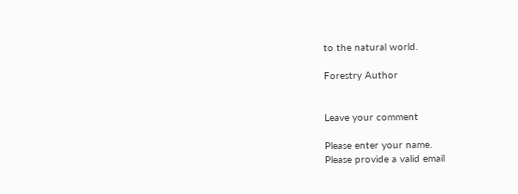to the natural world.

Forestry Author


Leave your comment

Please enter your name.
Please provide a valid email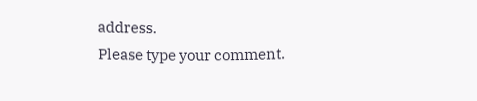address.
Please type your comment.